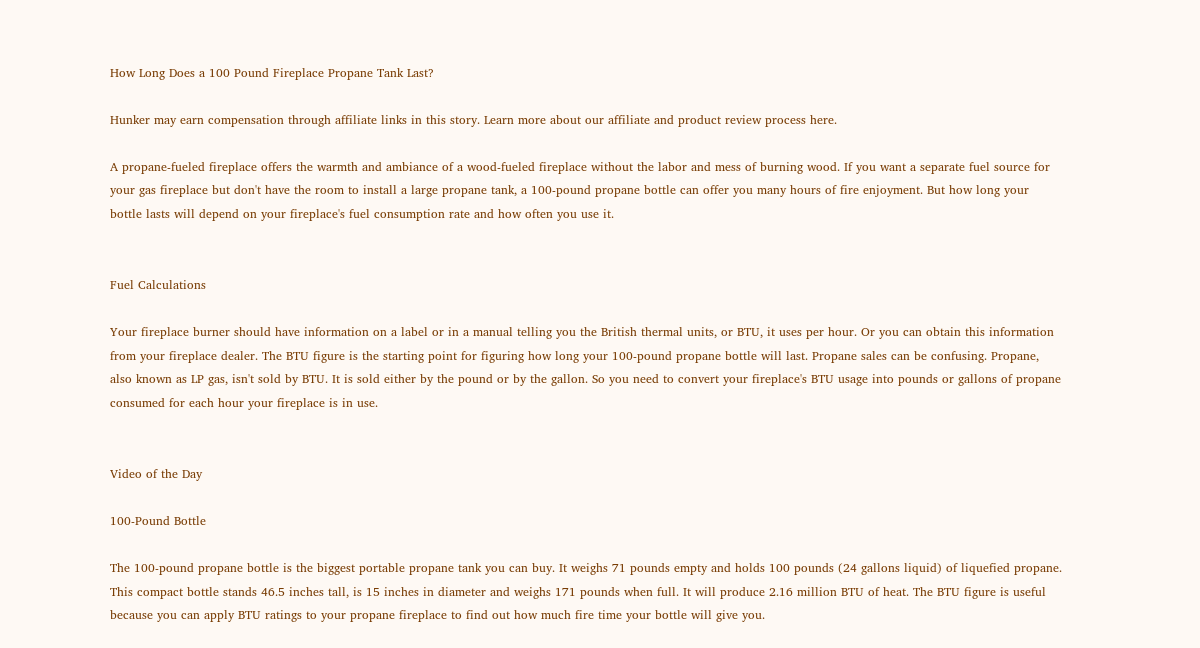How Long Does a 100 Pound Fireplace Propane Tank Last?

Hunker may earn compensation through affiliate links in this story. Learn more about our affiliate and product review process here.

A propane-fueled fireplace offers the warmth and ambiance of a wood-fueled fireplace without the labor and mess of burning wood. If you want a separate fuel source for your gas fireplace but don't have the room to install a large propane tank, a 100-pound propane bottle can offer you many hours of fire enjoyment. But how long your bottle lasts will depend on your fireplace's fuel consumption rate and how often you use it.


Fuel Calculations

Your fireplace burner should have information on a label or in a manual telling you the British thermal units, or BTU, it uses per hour. Or you can obtain this information from your fireplace dealer. The BTU figure is the starting point for figuring how long your 100-pound propane bottle will last. Propane sales can be confusing. Propane, also known as LP gas, isn't sold by BTU. It is sold either by the pound or by the gallon. So you need to convert your fireplace's BTU usage into pounds or gallons of propane consumed for each hour your fireplace is in use.


Video of the Day

100-Pound Bottle

The 100-pound propane bottle is the biggest portable propane tank you can buy. It weighs 71 pounds empty and holds 100 pounds (24 gallons liquid) of liquefied propane. This compact bottle stands 46.5 inches tall, is 15 inches in diameter and weighs 171 pounds when full. It will produce 2.16 million BTU of heat. The BTU figure is useful because you can apply BTU ratings to your propane fireplace to find out how much fire time your bottle will give you.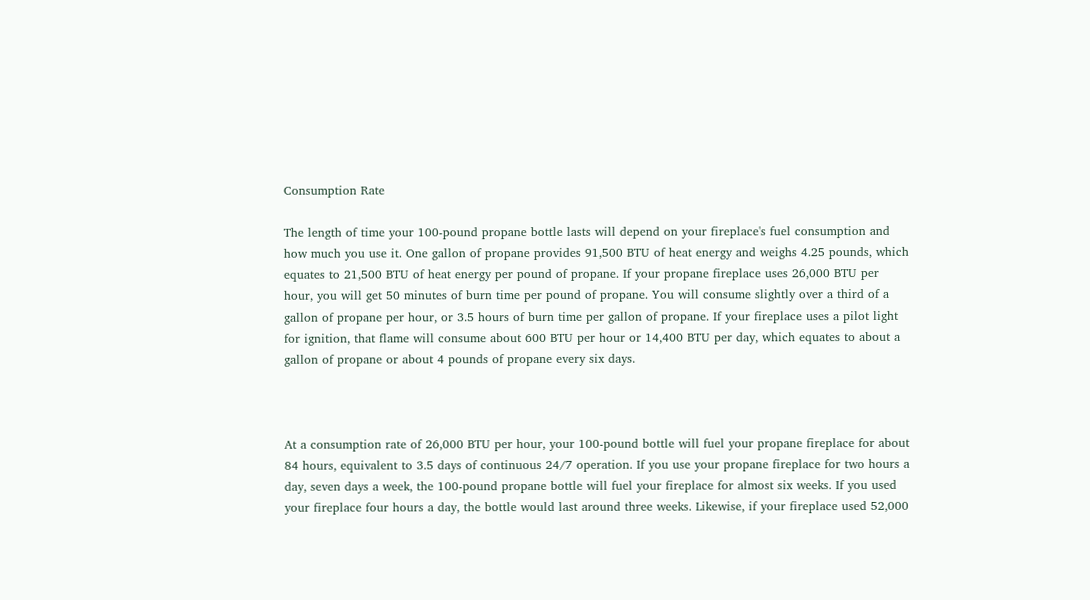Consumption Rate

The length of time your 100-pound propane bottle lasts will depend on your fireplace's fuel consumption and how much you use it. One gallon of propane provides 91,500 BTU of heat energy and weighs 4.25 pounds, which equates to 21,500 BTU of heat energy per pound of propane. If your propane fireplace uses 26,000 BTU per hour, you will get 50 minutes of burn time per pound of propane. You will consume slightly over a third of a gallon of propane per hour, or 3.5 hours of burn time per gallon of propane. If your fireplace uses a pilot light for ignition, that flame will consume about 600 BTU per hour or 14,400 BTU per day, which equates to about a gallon of propane or about 4 pounds of propane every six days.



At a consumption rate of 26,000 BTU per hour, your 100-pound bottle will fuel your propane fireplace for about 84 hours, equivalent to 3.5 days of continuous 24/7 operation. If you use your propane fireplace for two hours a day, seven days a week, the 100-pound propane bottle will fuel your fireplace for almost six weeks. If you used your fireplace four hours a day, the bottle would last around three weeks. Likewise, if your fireplace used 52,000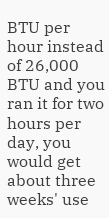BTU per hour instead of 26,000 BTU and you ran it for two hours per day, you would get about three weeks' use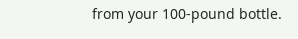from your 100-pound bottle.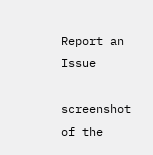Report an Issue

screenshot of the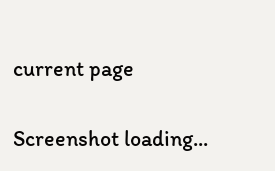current page

Screenshot loading...